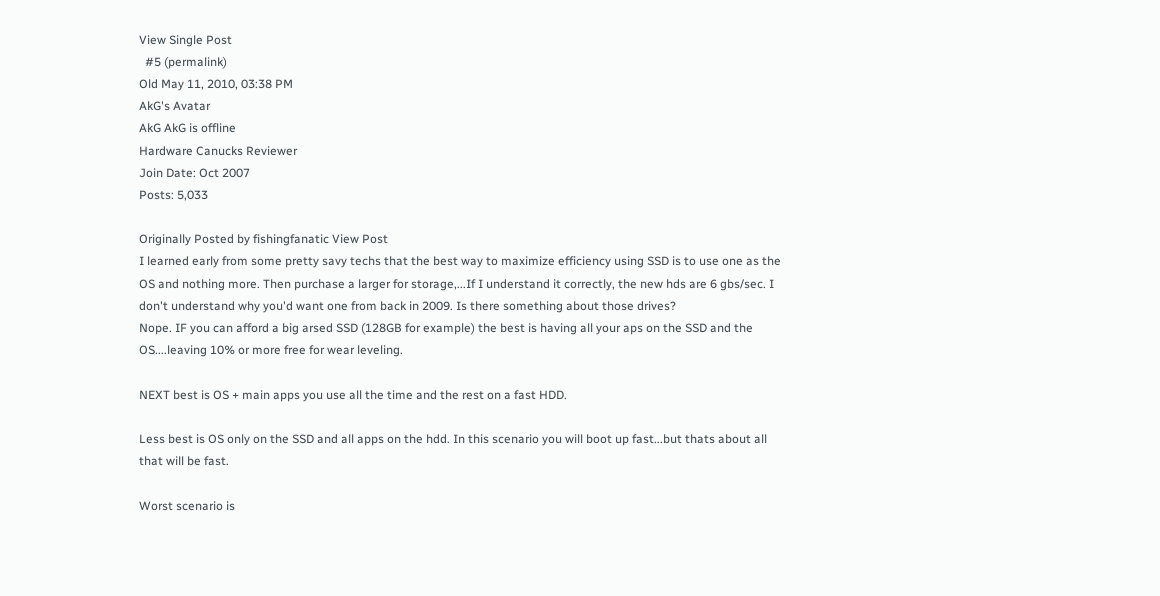View Single Post
  #5 (permalink)
Old May 11, 2010, 03:38 PM
AkG's Avatar
AkG AkG is offline
Hardware Canucks Reviewer
Join Date: Oct 2007
Posts: 5,033

Originally Posted by fishingfanatic View Post
I learned early from some pretty savy techs that the best way to maximize efficiency using SSD is to use one as the OS and nothing more. Then purchase a larger for storage,...If I understand it correctly, the new hds are 6 gbs/sec. I don't understand why you'd want one from back in 2009. Is there something about those drives?
Nope. IF you can afford a big arsed SSD (128GB for example) the best is having all your aps on the SSD and the OS....leaving 10% or more free for wear leveling.

NEXT best is OS + main apps you use all the time and the rest on a fast HDD.

Less best is OS only on the SSD and all apps on the hdd. In this scenario you will boot up fast...but thats about all that will be fast.

Worst scenario is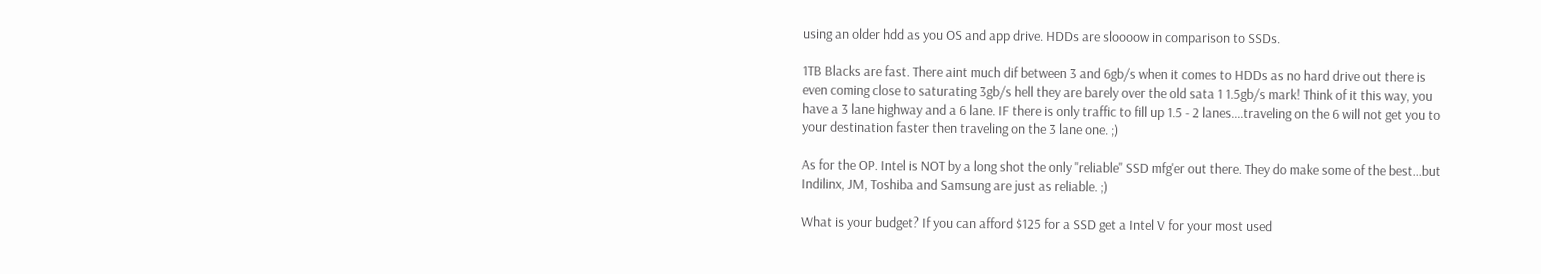using an older hdd as you OS and app drive. HDDs are sloooow in comparison to SSDs.

1TB Blacks are fast. There aint much dif between 3 and 6gb/s when it comes to HDDs as no hard drive out there is even coming close to saturating 3gb/s hell they are barely over the old sata 1 1.5gb/s mark! Think of it this way, you have a 3 lane highway and a 6 lane. IF there is only traffic to fill up 1.5 - 2 lanes....traveling on the 6 will not get you to your destination faster then traveling on the 3 lane one. ;)

As for the OP. Intel is NOT by a long shot the only "reliable" SSD mfg'er out there. They do make some of the best...but Indilinx, JM, Toshiba and Samsung are just as reliable. ;)

What is your budget? If you can afford $125 for a SSD get a Intel V for your most used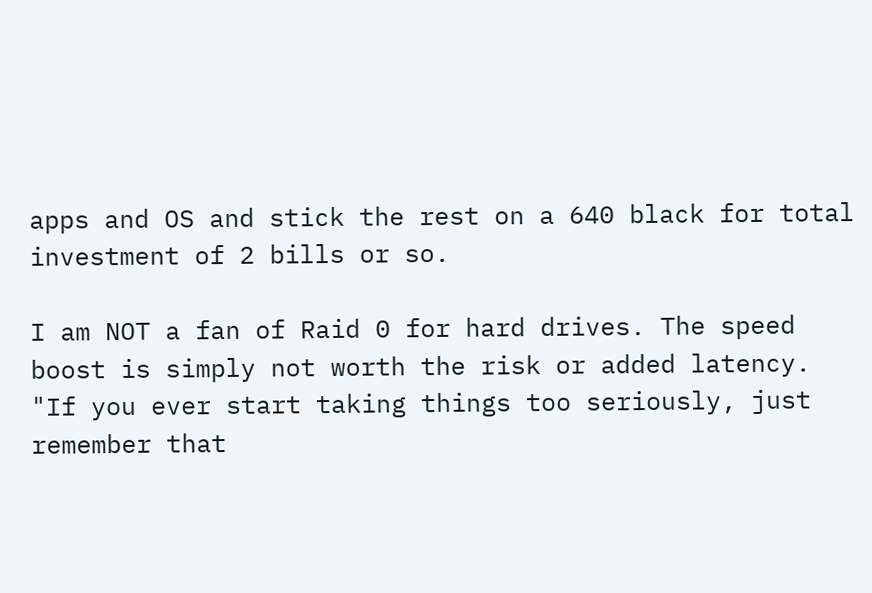apps and OS and stick the rest on a 640 black for total investment of 2 bills or so.

I am NOT a fan of Raid 0 for hard drives. The speed boost is simply not worth the risk or added latency.
"If you ever start taking things too seriously, just remember that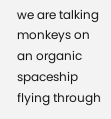we are talking monkeys on an organic spaceship flying through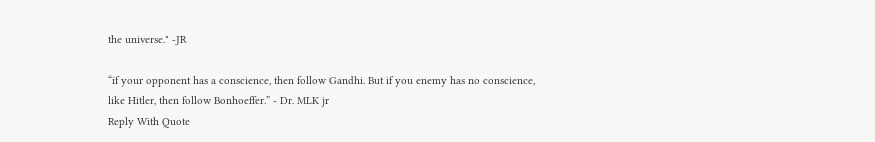the universe." -JR

“if your opponent has a conscience, then follow Gandhi. But if you enemy has no conscience, like Hitler, then follow Bonhoeffer.” - Dr. MLK jr
Reply With Quote